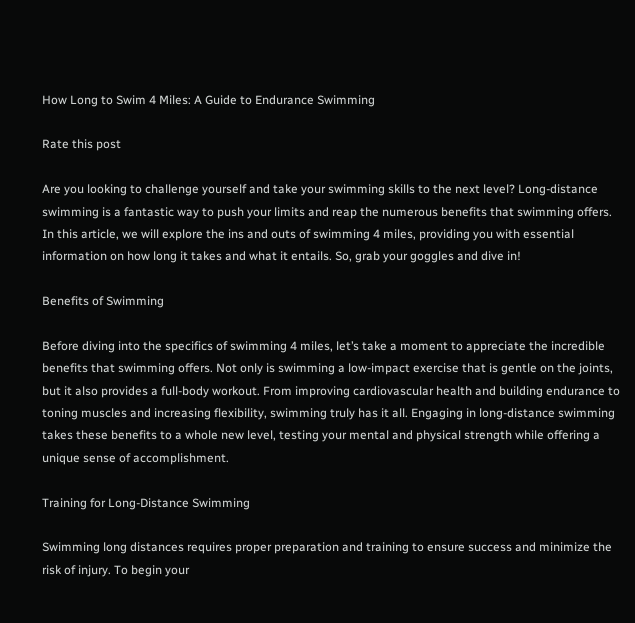How Long to Swim 4 Miles: A Guide to Endurance Swimming

Rate this post

Are you looking to challenge yourself and take your swimming skills to the next level? Long-distance swimming is a fantastic way to push your limits and reap the numerous benefits that swimming offers. In this article, we will explore the ins and outs of swimming 4 miles, providing you with essential information on how long it takes and what it entails. So, grab your goggles and dive in!

Benefits of Swimming

Before diving into the specifics of swimming 4 miles, let’s take a moment to appreciate the incredible benefits that swimming offers. Not only is swimming a low-impact exercise that is gentle on the joints, but it also provides a full-body workout. From improving cardiovascular health and building endurance to toning muscles and increasing flexibility, swimming truly has it all. Engaging in long-distance swimming takes these benefits to a whole new level, testing your mental and physical strength while offering a unique sense of accomplishment.

Training for Long-Distance Swimming

Swimming long distances requires proper preparation and training to ensure success and minimize the risk of injury. To begin your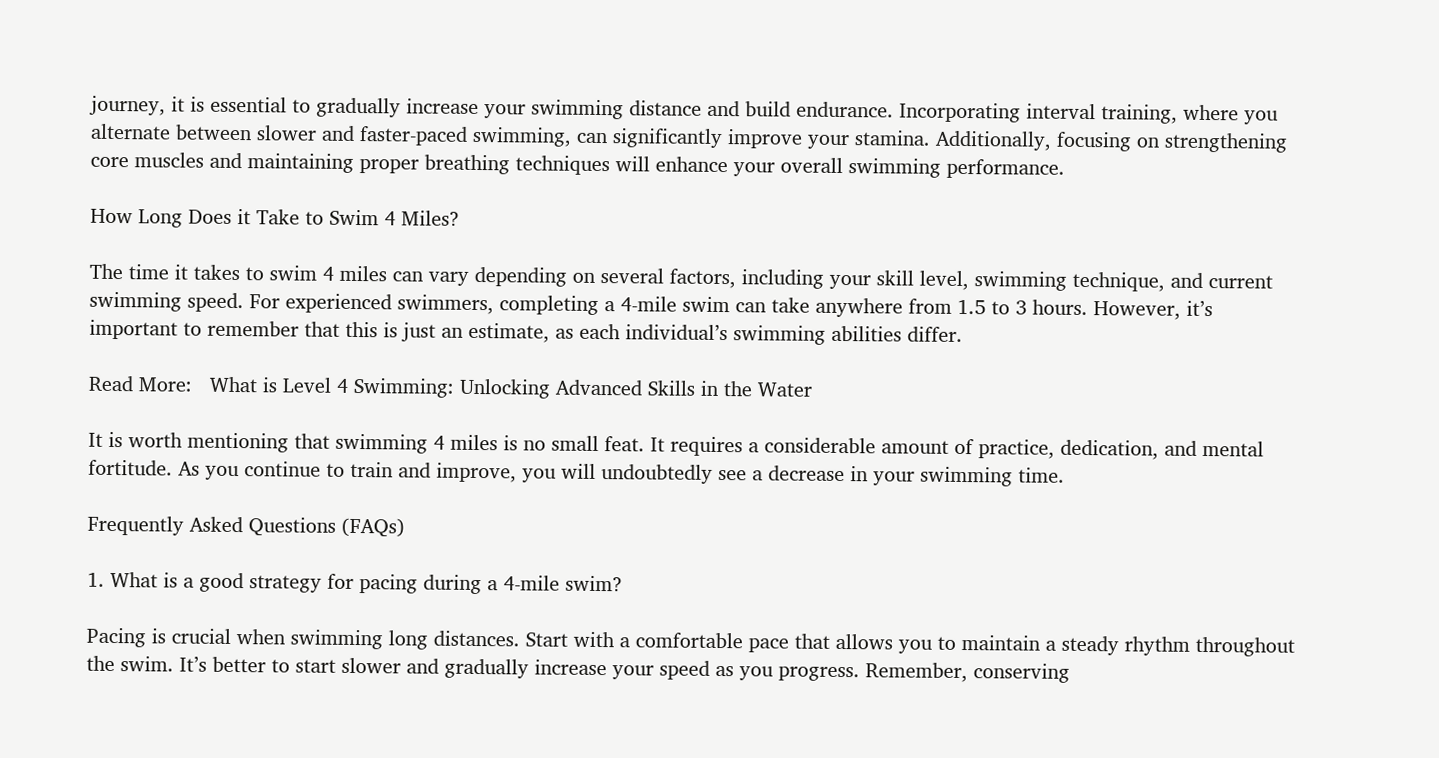journey, it is essential to gradually increase your swimming distance and build endurance. Incorporating interval training, where you alternate between slower and faster-paced swimming, can significantly improve your stamina. Additionally, focusing on strengthening core muscles and maintaining proper breathing techniques will enhance your overall swimming performance.

How Long Does it Take to Swim 4 Miles?

The time it takes to swim 4 miles can vary depending on several factors, including your skill level, swimming technique, and current swimming speed. For experienced swimmers, completing a 4-mile swim can take anywhere from 1.5 to 3 hours. However, it’s important to remember that this is just an estimate, as each individual’s swimming abilities differ.

Read More:   What is Level 4 Swimming: Unlocking Advanced Skills in the Water

It is worth mentioning that swimming 4 miles is no small feat. It requires a considerable amount of practice, dedication, and mental fortitude. As you continue to train and improve, you will undoubtedly see a decrease in your swimming time.

Frequently Asked Questions (FAQs)

1. What is a good strategy for pacing during a 4-mile swim?

Pacing is crucial when swimming long distances. Start with a comfortable pace that allows you to maintain a steady rhythm throughout the swim. It’s better to start slower and gradually increase your speed as you progress. Remember, conserving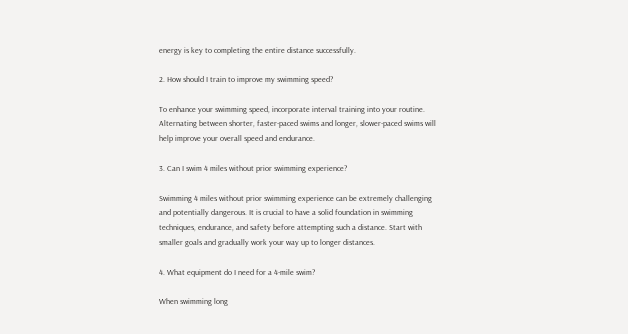energy is key to completing the entire distance successfully.

2. How should I train to improve my swimming speed?

To enhance your swimming speed, incorporate interval training into your routine. Alternating between shorter, faster-paced swims and longer, slower-paced swims will help improve your overall speed and endurance.

3. Can I swim 4 miles without prior swimming experience?

Swimming 4 miles without prior swimming experience can be extremely challenging and potentially dangerous. It is crucial to have a solid foundation in swimming techniques, endurance, and safety before attempting such a distance. Start with smaller goals and gradually work your way up to longer distances.

4. What equipment do I need for a 4-mile swim?

When swimming long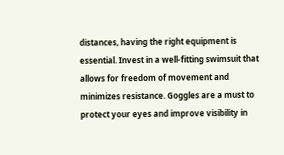distances, having the right equipment is essential. Invest in a well-fitting swimsuit that allows for freedom of movement and minimizes resistance. Goggles are a must to protect your eyes and improve visibility in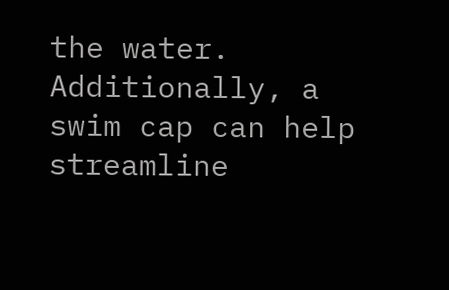the water. Additionally, a swim cap can help streamline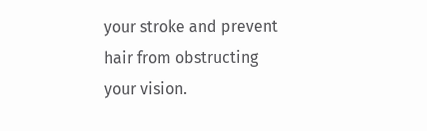your stroke and prevent hair from obstructing your vision.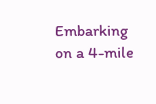Embarking on a 4-mile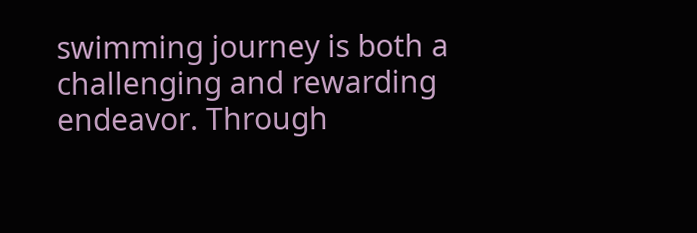swimming journey is both a challenging and rewarding endeavor. Through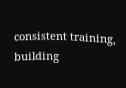consistent training, building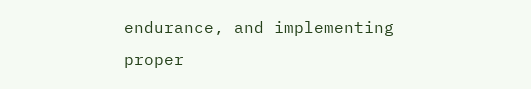endurance, and implementing proper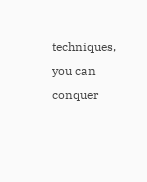techniques, you can conquer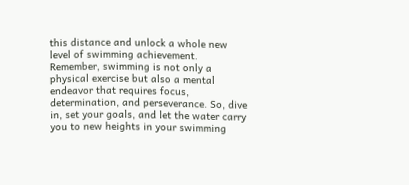this distance and unlock a whole new level of swimming achievement. Remember, swimming is not only a physical exercise but also a mental endeavor that requires focus, determination, and perseverance. So, dive in, set your goals, and let the water carry you to new heights in your swimming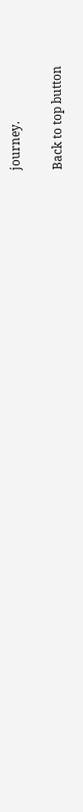journey.

Back to top button